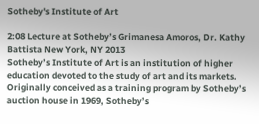Sotheby's Institute of Art

2:08 Lecture at Sotheby’s Grimanesa Amoros, Dr. Kathy Battista New York, NY 2013
Sotheby’s Institute of Art is an institution of higher education devoted to the study of art and its markets. Originally conceived as a training program by Sotheby’s auction house in 1969, Sotheby’s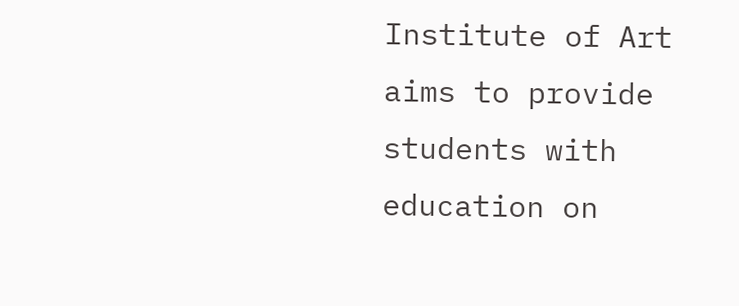Institute of Art aims to provide students with education on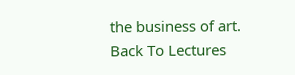the business of art.
Back To Lectures